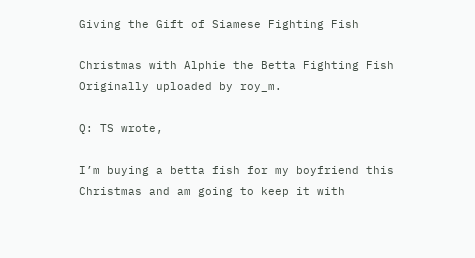Giving the Gift of Siamese Fighting Fish

Christmas with Alphie the Betta Fighting Fish
Originally uploaded by roy_m.

Q: TS wrote,

I’m buying a betta fish for my boyfriend this Christmas and am going to keep it with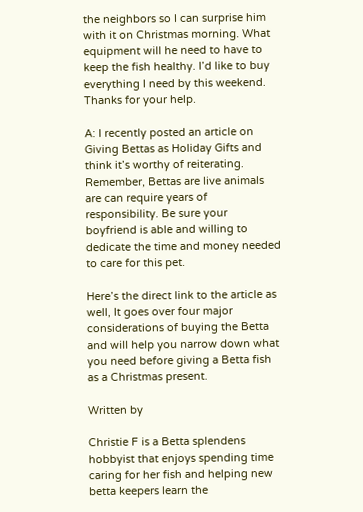the neighbors so I can surprise him with it on Christmas morning. What equipment will he need to have to keep the fish healthy. I’d like to buy everything I need by this weekend. Thanks for your help.

A: I recently posted an article on Giving Bettas as Holiday Gifts and think it’s worthy of reiterating. Remember, Bettas are live animals are can require years of responsibility. Be sure your boyfriend is able and willing to dedicate the time and money needed to care for this pet.

Here’s the direct link to the article as well, It goes over four major considerations of buying the Betta and will help you narrow down what you need before giving a Betta fish as a Christmas present.

Written by

Christie F is a Betta splendens hobbyist that enjoys spending time caring for her fish and helping new betta keepers learn the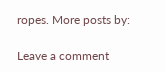ropes. More posts by:

Leave a comment